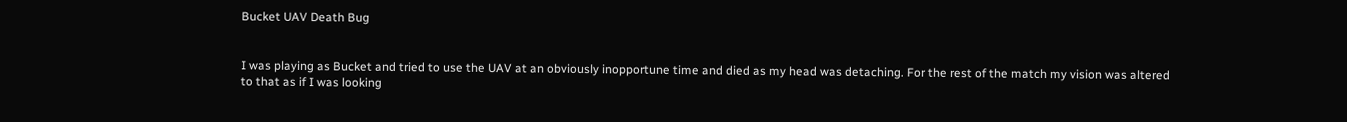Bucket UAV Death Bug


I was playing as Bucket and tried to use the UAV at an obviously inopportune time and died as my head was detaching. For the rest of the match my vision was altered to that as if I was looking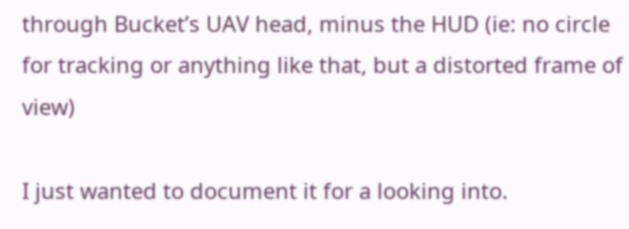through Bucket’s UAV head, minus the HUD (ie: no circle for tracking or anything like that, but a distorted frame of view)

I just wanted to document it for a looking into.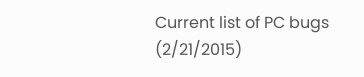Current list of PC bugs (2/21/2015)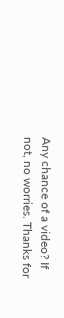Any chance of a video? If not, no worries. Thanks for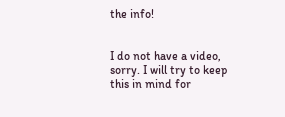the info!


I do not have a video, sorry. I will try to keep this in mind for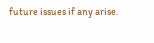future issues if any arise.